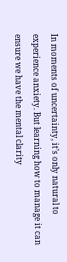In moments of uncertainty, it’s only natural to experience anxiety. But learning how to manage it can ensure we have the mental clarity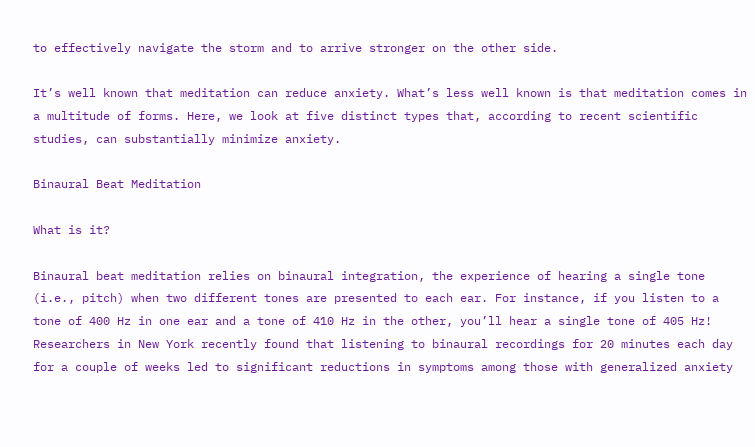to effectively navigate the storm and to arrive stronger on the other side.

It’s well known that meditation can reduce anxiety. What’s less well known is that meditation comes in a multitude of forms. Here, we look at five distinct types that, according to recent scientific studies, can substantially minimize anxiety.

Binaural Beat Meditation

What is it?

Binaural beat meditation relies on binaural integration, the experience of hearing a single tone (i.e., pitch) when two different tones are presented to each ear. For instance, if you listen to a tone of 400 Hz in one ear and a tone of 410 Hz in the other, you’ll hear a single tone of 405 Hz! Researchers in New York recently found that listening to binaural recordings for 20 minutes each day for a couple of weeks led to significant reductions in symptoms among those with generalized anxiety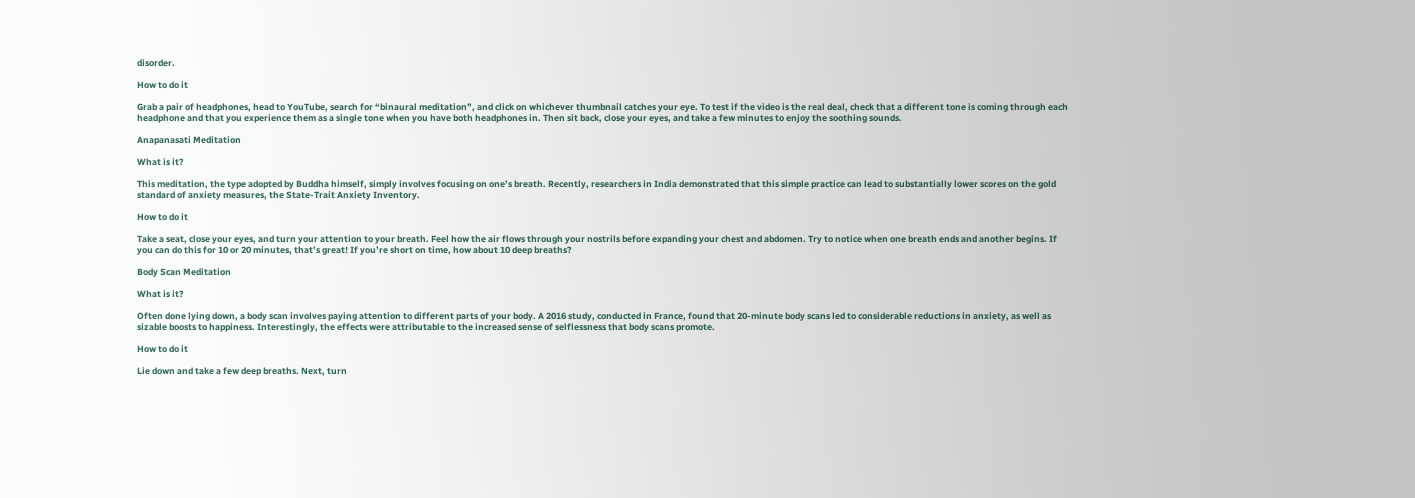disorder.

How to do it

Grab a pair of headphones, head to YouTube, search for “binaural meditation”, and click on whichever thumbnail catches your eye. To test if the video is the real deal, check that a different tone is coming through each headphone and that you experience them as a single tone when you have both headphones in. Then sit back, close your eyes, and take a few minutes to enjoy the soothing sounds.

Anapanasati Meditation

What is it?

This meditation, the type adopted by Buddha himself, simply involves focusing on one’s breath. Recently, researchers in India demonstrated that this simple practice can lead to substantially lower scores on the gold standard of anxiety measures, the State-Trait Anxiety Inventory.

How to do it

Take a seat, close your eyes, and turn your attention to your breath. Feel how the air flows through your nostrils before expanding your chest and abdomen. Try to notice when one breath ends and another begins. If you can do this for 10 or 20 minutes, that’s great! If you’re short on time, how about 10 deep breaths?

Body Scan Meditation

What is it?

Often done lying down, a body scan involves paying attention to different parts of your body. A 2016 study, conducted in France, found that 20-minute body scans led to considerable reductions in anxiety, as well as sizable boosts to happiness. Interestingly, the effects were attributable to the increased sense of selflessness that body scans promote.

How to do it

Lie down and take a few deep breaths. Next, turn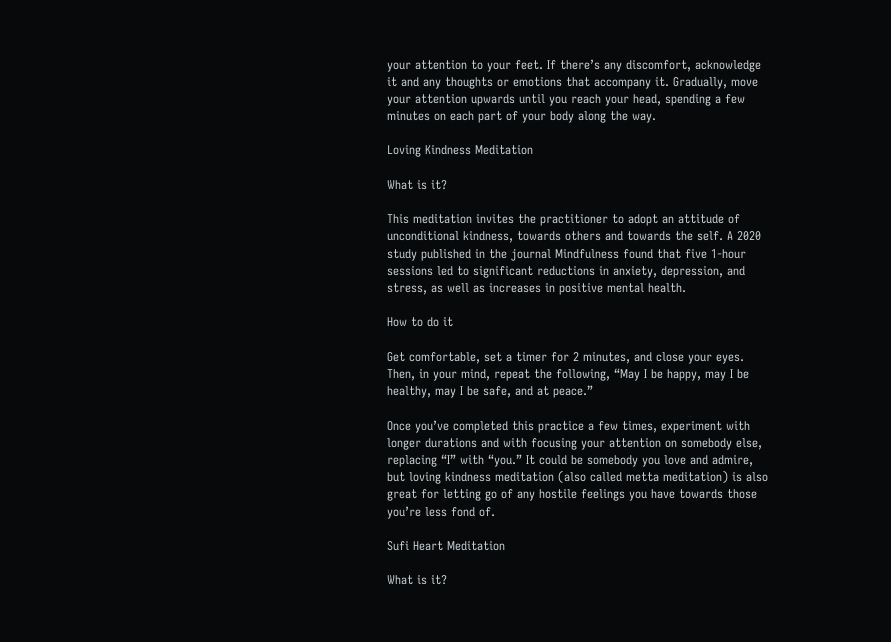your attention to your feet. If there’s any discomfort, acknowledge it and any thoughts or emotions that accompany it. Gradually, move your attention upwards until you reach your head, spending a few minutes on each part of your body along the way.

Loving Kindness Meditation

What is it?

This meditation invites the practitioner to adopt an attitude of unconditional kindness, towards others and towards the self. A 2020 study published in the journal Mindfulness found that five 1-hour sessions led to significant reductions in anxiety, depression, and stress, as well as increases in positive mental health.

How to do it

Get comfortable, set a timer for 2 minutes, and close your eyes. Then, in your mind, repeat the following, “May I be happy, may I be healthy, may I be safe, and at peace.”

Once you’ve completed this practice a few times, experiment with longer durations and with focusing your attention on somebody else, replacing “I” with “you.” It could be somebody you love and admire, but loving kindness meditation (also called metta meditation) is also great for letting go of any hostile feelings you have towards those you’re less fond of.

Sufi Heart Meditation

What is it?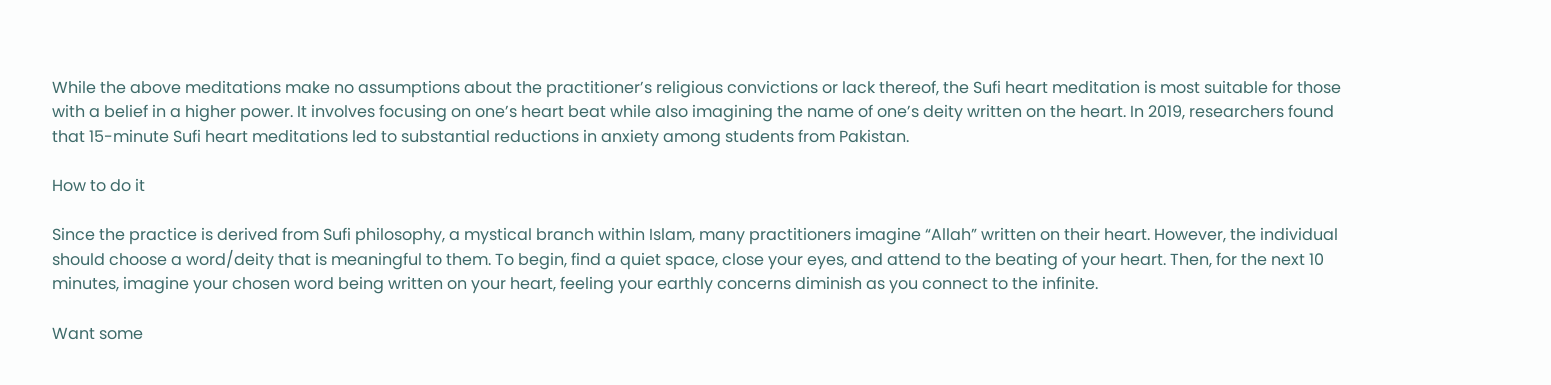While the above meditations make no assumptions about the practitioner’s religious convictions or lack thereof, the Sufi heart meditation is most suitable for those with a belief in a higher power. It involves focusing on one’s heart beat while also imagining the name of one’s deity written on the heart. In 2019, researchers found that 15-minute Sufi heart meditations led to substantial reductions in anxiety among students from Pakistan.

How to do it

Since the practice is derived from Sufi philosophy, a mystical branch within Islam, many practitioners imagine “Allah” written on their heart. However, the individual should choose a word/deity that is meaningful to them. To begin, find a quiet space, close your eyes, and attend to the beating of your heart. Then, for the next 10 minutes, imagine your chosen word being written on your heart, feeling your earthly concerns diminish as you connect to the infinite.

Want some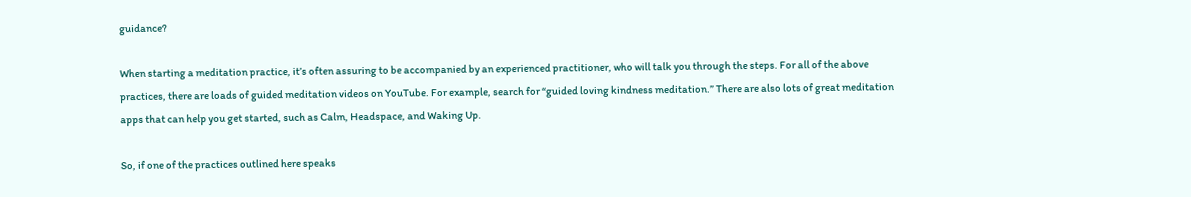guidance?

When starting a meditation practice, it’s often assuring to be accompanied by an experienced practitioner, who will talk you through the steps. For all of the above practices, there are loads of guided meditation videos on YouTube. For example, search for “guided loving kindness meditation.” There are also lots of great meditation apps that can help you get started, such as Calm, Headspace, and Waking Up.

So, if one of the practices outlined here speaks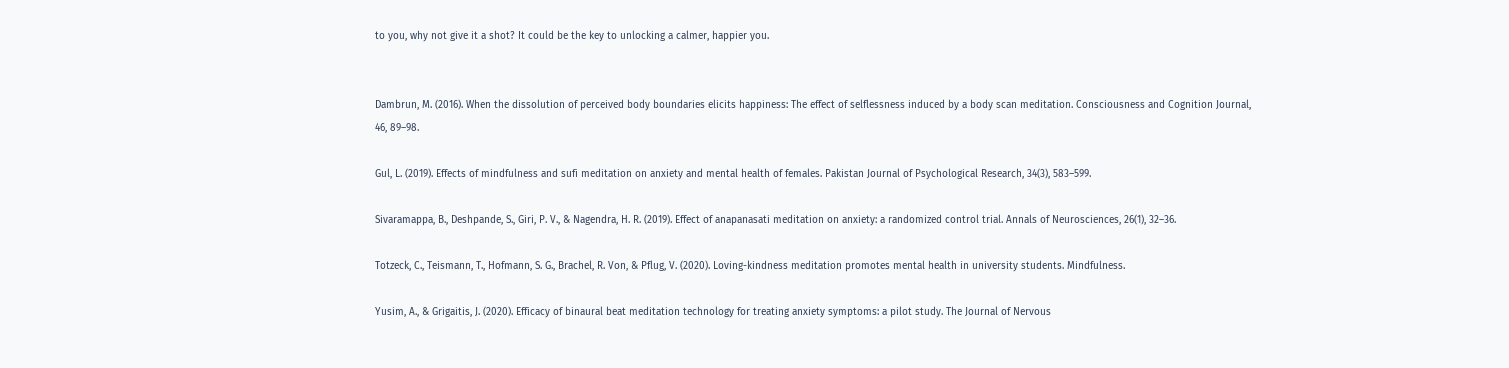to you, why not give it a shot? It could be the key to unlocking a calmer, happier you.


Dambrun, M. (2016). When the dissolution of perceived body boundaries elicits happiness: The effect of selflessness induced by a body scan meditation. Consciousness and Cognition Journal, 46, 89–98.

Gul, L. (2019). Effects of mindfulness and sufi meditation on anxiety and mental health of females. Pakistan Journal of Psychological Research, 34(3), 583–599.

Sivaramappa, B., Deshpande, S., Giri, P. V., & Nagendra, H. R. (2019). Effect of anapanasati meditation on anxiety: a randomized control trial. Annals of Neurosciences, 26(1), 32–36.

Totzeck, C., Teismann, T., Hofmann, S. G., Brachel, R. Von, & Pflug, V. (2020). Loving-kindness meditation promotes mental health in university students. Mindfulness.

Yusim, A., & Grigaitis, J. (2020). Efficacy of binaural beat meditation technology for treating anxiety symptoms: a pilot study. The Journal of Nervous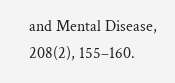and Mental Disease, 208(2), 155–160.